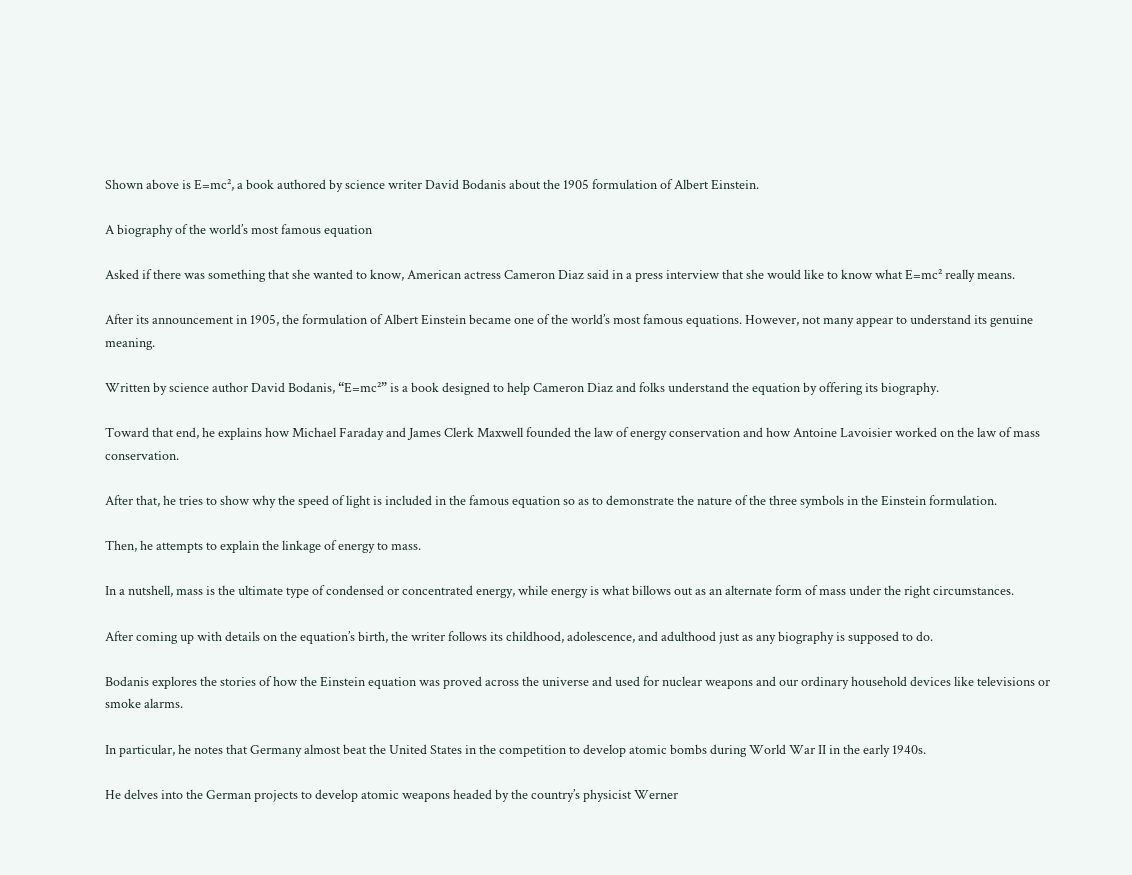Shown above is E=mc², a book authored by science writer David Bodanis about the 1905 formulation of Albert Einstein.

A biography of the world’s most famous equation

Asked if there was something that she wanted to know, American actress Cameron Diaz said in a press interview that she would like to know what E=mc² really means.

After its announcement in 1905, the formulation of Albert Einstein became one of the world’s most famous equations. However, not many appear to understand its genuine meaning.

Written by science author David Bodanis, “E=mc²” is a book designed to help Cameron Diaz and folks understand the equation by offering its biography.

Toward that end, he explains how Michael Faraday and James Clerk Maxwell founded the law of energy conservation and how Antoine Lavoisier worked on the law of mass conservation.

After that, he tries to show why the speed of light is included in the famous equation so as to demonstrate the nature of the three symbols in the Einstein formulation.

Then, he attempts to explain the linkage of energy to mass.

In a nutshell, mass is the ultimate type of condensed or concentrated energy, while energy is what billows out as an alternate form of mass under the right circumstances.

After coming up with details on the equation’s birth, the writer follows its childhood, adolescence, and adulthood just as any biography is supposed to do.

Bodanis explores the stories of how the Einstein equation was proved across the universe and used for nuclear weapons and our ordinary household devices like televisions or smoke alarms.

In particular, he notes that Germany almost beat the United States in the competition to develop atomic bombs during World War II in the early 1940s.

He delves into the German projects to develop atomic weapons headed by the country’s physicist Werner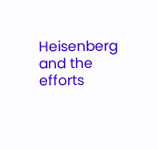Heisenberg and the efforts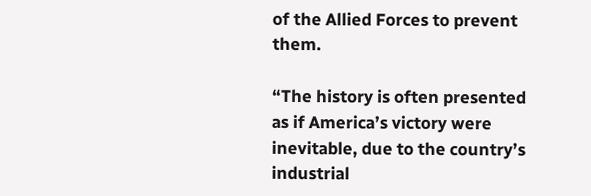of the Allied Forces to prevent them.

“The history is often presented as if America’s victory were inevitable, due to the country’s industrial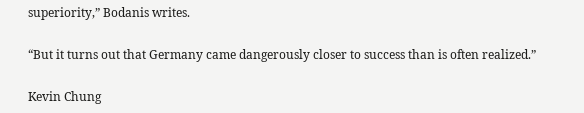superiority,” Bodanis writes.

“But it turns out that Germany came dangerously closer to success than is often realized.”

Kevin Chung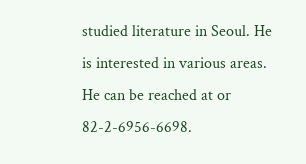studied literature in Seoul. He is interested in various areas. He can be reached at or 82-2-6956-6698.